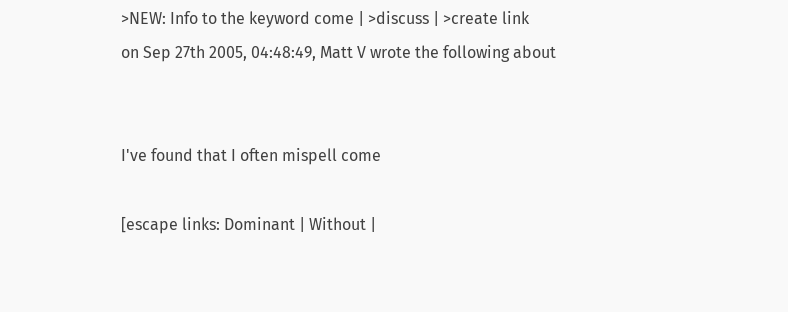>NEW: Info to the keyword come | >discuss | >create link
on Sep 27th 2005, 04:48:49, Matt V wrote the following about


I've found that I often mispell come

[escape links: Dominant | Without |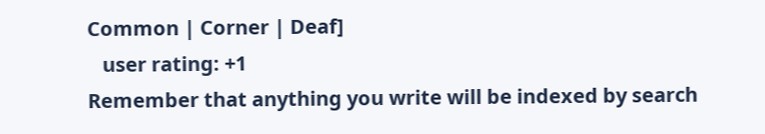Common | Corner | Deaf]
   user rating: +1
Remember that anything you write will be indexed by search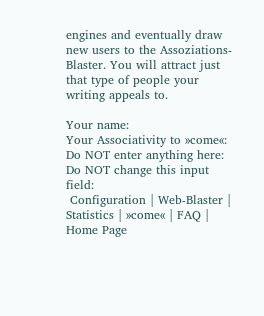engines and eventually draw new users to the Assoziations-Blaster. You will attract just that type of people your writing appeals to.

Your name:
Your Associativity to »come«:
Do NOT enter anything here:
Do NOT change this input field:
 Configuration | Web-Blaster | Statistics | »come« | FAQ | Home Page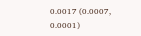0.0017 (0.0007, 0.0001)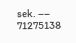sek. –– 71275138